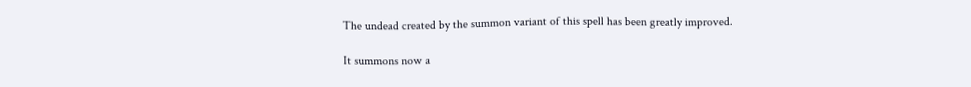The undead created by the summon variant of this spell has been greatly improved.

It summons now a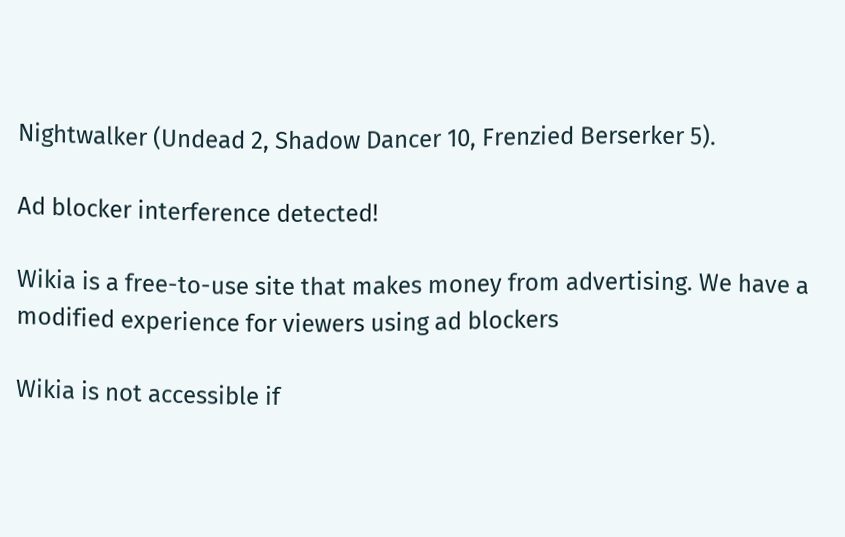Nightwalker (Undead 2, Shadow Dancer 10, Frenzied Berserker 5).

Ad blocker interference detected!

Wikia is a free-to-use site that makes money from advertising. We have a modified experience for viewers using ad blockers

Wikia is not accessible if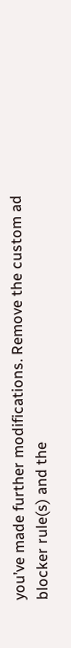you’ve made further modifications. Remove the custom ad blocker rule(s) and the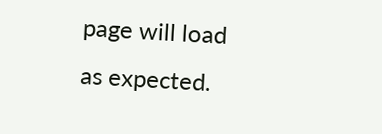page will load as expected.